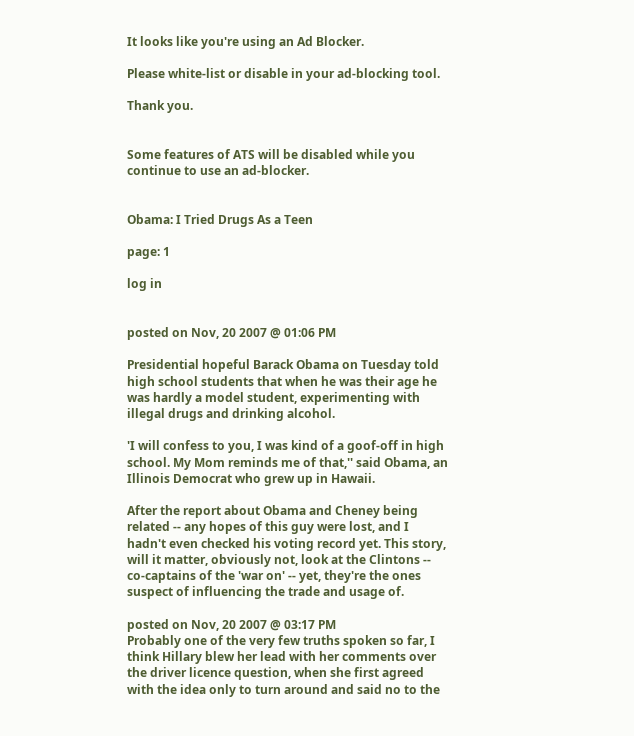It looks like you're using an Ad Blocker.

Please white-list or disable in your ad-blocking tool.

Thank you.


Some features of ATS will be disabled while you continue to use an ad-blocker.


Obama: I Tried Drugs As a Teen

page: 1

log in


posted on Nov, 20 2007 @ 01:06 PM

Presidential hopeful Barack Obama on Tuesday told high school students that when he was their age he was hardly a model student, experimenting with illegal drugs and drinking alcohol.

'I will confess to you, I was kind of a goof-off in high school. My Mom reminds me of that,'' said Obama, an Illinois Democrat who grew up in Hawaii.

After the report about Obama and Cheney being related -- any hopes of this guy were lost, and I hadn't even checked his voting record yet. This story, will it matter, obviously not, look at the Clintons -- co-captains of the 'war on' -- yet, they're the ones suspect of influencing the trade and usage of.

posted on Nov, 20 2007 @ 03:17 PM
Probably one of the very few truths spoken so far, I think Hillary blew her lead with her comments over the driver licence question, when she first agreed with the idea only to turn around and said no to the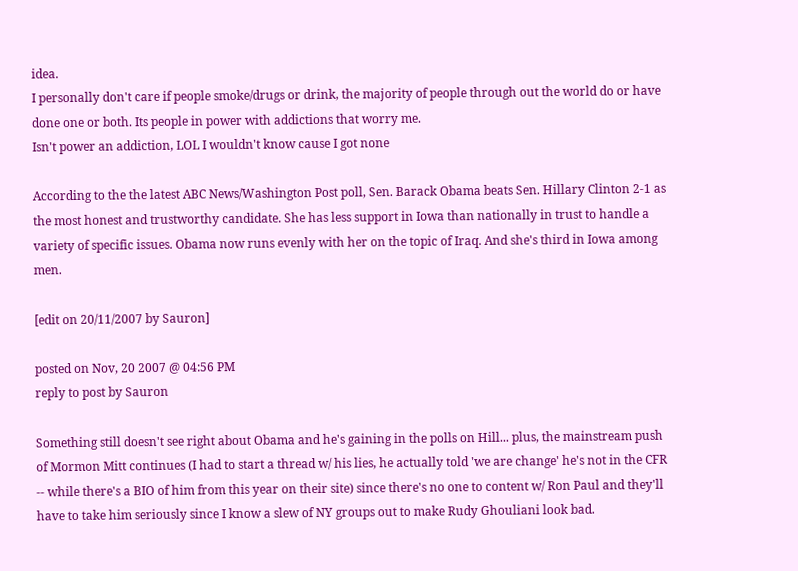idea.
I personally don't care if people smoke/drugs or drink, the majority of people through out the world do or have done one or both. Its people in power with addictions that worry me.
Isn't power an addiction, LOL I wouldn't know cause I got none

According to the the latest ABC News/Washington Post poll, Sen. Barack Obama beats Sen. Hillary Clinton 2-1 as the most honest and trustworthy candidate. She has less support in Iowa than nationally in trust to handle a variety of specific issues. Obama now runs evenly with her on the topic of Iraq. And she's third in Iowa among men.

[edit on 20/11/2007 by Sauron]

posted on Nov, 20 2007 @ 04:56 PM
reply to post by Sauron

Something still doesn't see right about Obama and he's gaining in the polls on Hill... plus, the mainstream push of Mormon Mitt continues (I had to start a thread w/ his lies, he actually told 'we are change' he's not in the CFR -- while there's a BIO of him from this year on their site) since there's no one to content w/ Ron Paul and they'll have to take him seriously since I know a slew of NY groups out to make Rudy Ghouliani look bad.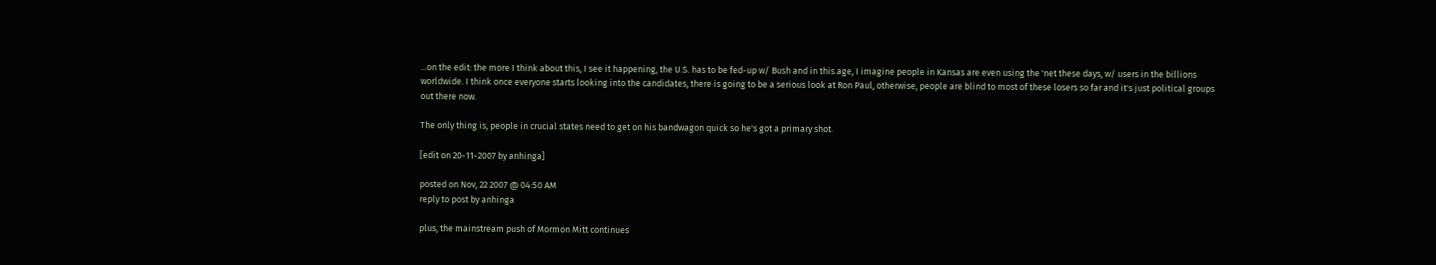...on the edit: the more I think about this, I see it happening, the U.S. has to be fed-up w/ Bush and in this age, I imagine people in Kansas are even using the 'net these days, w/ users in the billions worldwide. I think once everyone starts looking into the candidates, there is going to be a serious look at Ron Paul, otherwise, people are blind to most of these losers so far and it's just political groups out there now.

The only thing is, people in crucial states need to get on his bandwagon quick so he's got a primary shot.

[edit on 20-11-2007 by anhinga]

posted on Nov, 22 2007 @ 04:50 AM
reply to post by anhinga

plus, the mainstream push of Mormon Mitt continues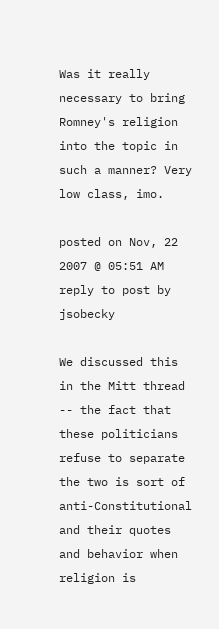Was it really necessary to bring Romney's religion into the topic in such a manner? Very low class, imo.

posted on Nov, 22 2007 @ 05:51 AM
reply to post by jsobecky

We discussed this in the Mitt thread -- the fact that these politicians refuse to separate the two is sort of anti-Constitutional and their quotes and behavior when religion is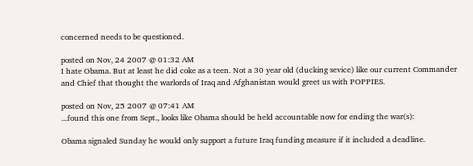concerned needs to be questioned.

posted on Nov, 24 2007 @ 01:32 AM
I hate Obama. But at least he did coke as a teen. Not a 30 year old (ducking sevice) like our current Commander and Chief that thought the warlords of Iraq and Afghanistan would greet us with POPPIES.

posted on Nov, 25 2007 @ 07:41 AM
...found this one from Sept., looks like Obama should be held accountable now for ending the war(s):

Obama signaled Sunday he would only support a future Iraq funding measure if it included a deadline.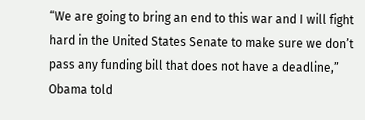“We are going to bring an end to this war and I will fight hard in the United States Senate to make sure we don’t pass any funding bill that does not have a deadline,” Obama told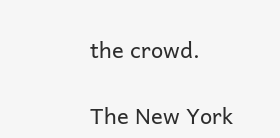the crowd.

The New York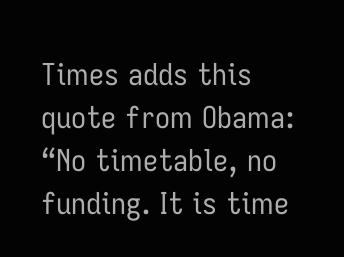Times adds this quote from Obama: “No timetable, no funding. It is time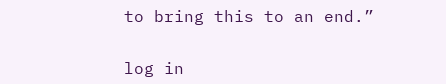to bring this to an end.”


log in